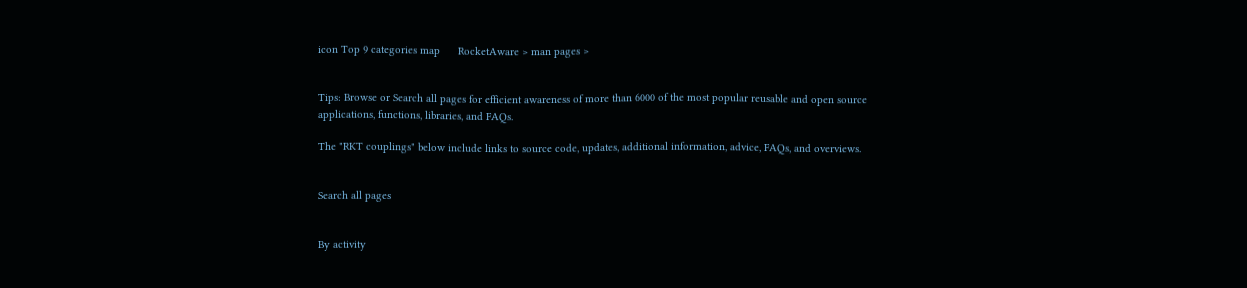icon Top 9 categories map      RocketAware > man pages >


Tips: Browse or Search all pages for efficient awareness of more than 6000 of the most popular reusable and open source applications, functions, libraries, and FAQs.

The "RKT couplings" below include links to source code, updates, additional information, advice, FAQs, and overviews.


Search all pages


By activity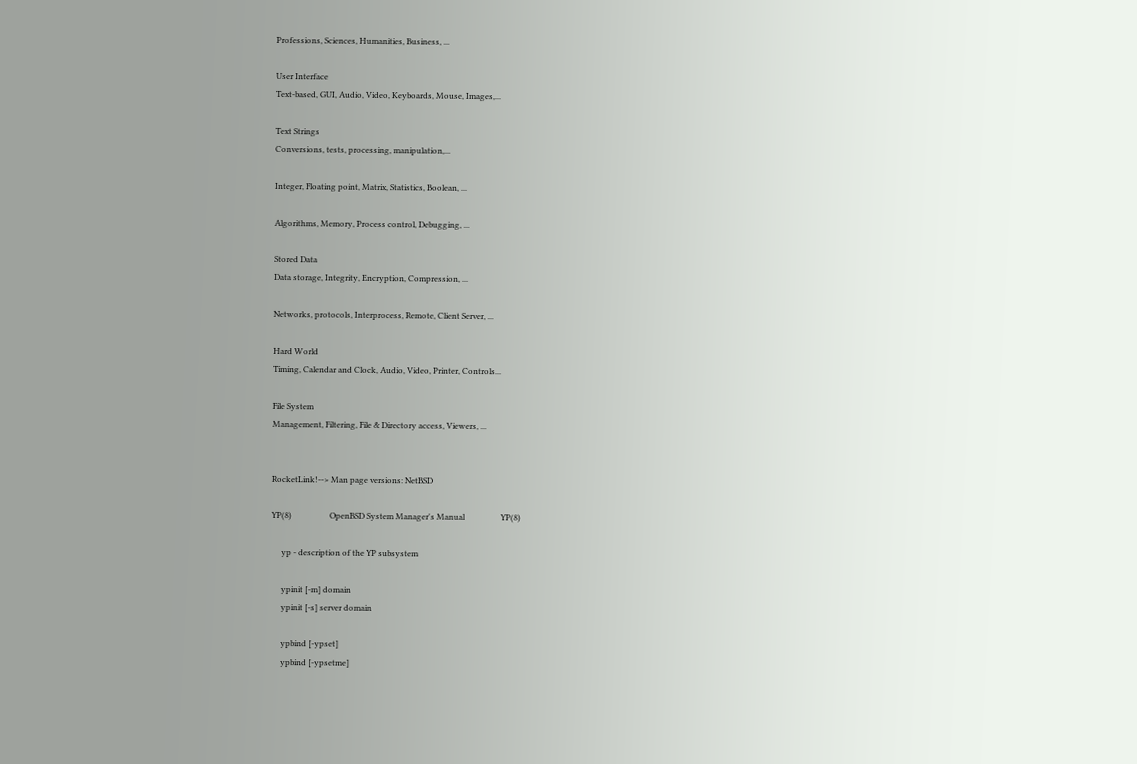Professions, Sciences, Humanities, Business, ...

User Interface
Text-based, GUI, Audio, Video, Keyboards, Mouse, Images,...

Text Strings
Conversions, tests, processing, manipulation,...

Integer, Floating point, Matrix, Statistics, Boolean, ...

Algorithms, Memory, Process control, Debugging, ...

Stored Data
Data storage, Integrity, Encryption, Compression, ...

Networks, protocols, Interprocess, Remote, Client Server, ...

Hard World
Timing, Calendar and Clock, Audio, Video, Printer, Controls...

File System
Management, Filtering, File & Directory access, Viewers, ...


RocketLink!--> Man page versions: NetBSD

YP(8)                   OpenBSD System Manager's Manual                  YP(8)

     yp - description of the YP subsystem

     ypinit [-m] domain
     ypinit [-s] server domain

     ypbind [-ypset]
     ypbind [-ypsetme]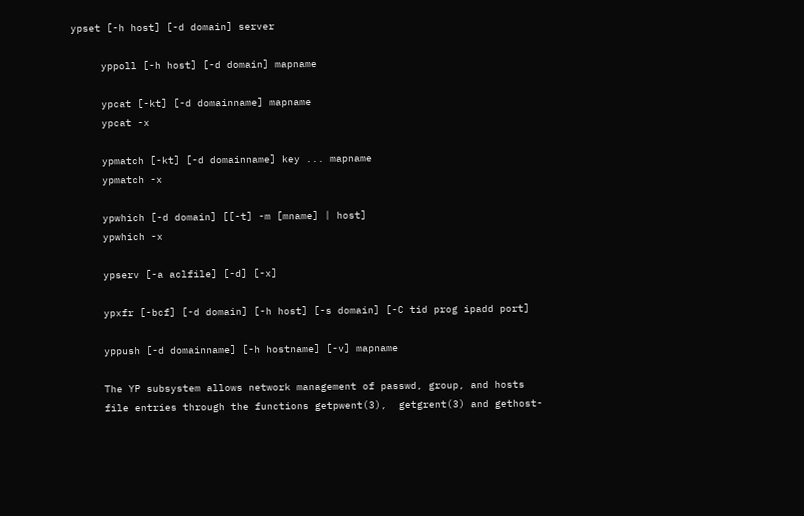ypset [-h host] [-d domain] server

     yppoll [-h host] [-d domain] mapname

     ypcat [-kt] [-d domainname] mapname
     ypcat -x

     ypmatch [-kt] [-d domainname] key ... mapname
     ypmatch -x

     ypwhich [-d domain] [[-t] -m [mname] | host]
     ypwhich -x

     ypserv [-a aclfile] [-d] [-x]

     ypxfr [-bcf] [-d domain] [-h host] [-s domain] [-C tid prog ipadd port]

     yppush [-d domainname] [-h hostname] [-v] mapname

     The YP subsystem allows network management of passwd, group, and hosts
     file entries through the functions getpwent(3),  getgrent(3) and gethost-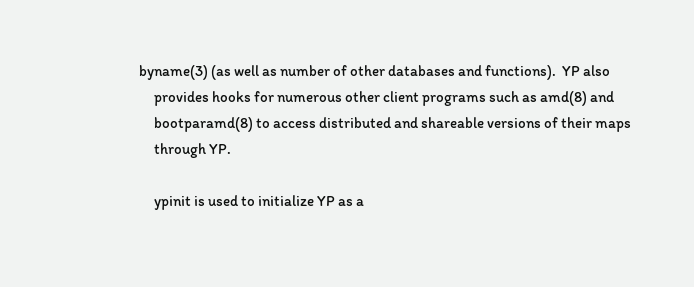byname(3) (as well as number of other databases and functions).  YP also
     provides hooks for numerous other client programs such as amd(8) and
     bootparamd(8) to access distributed and shareable versions of their maps
     through YP.

     ypinit is used to initialize YP as a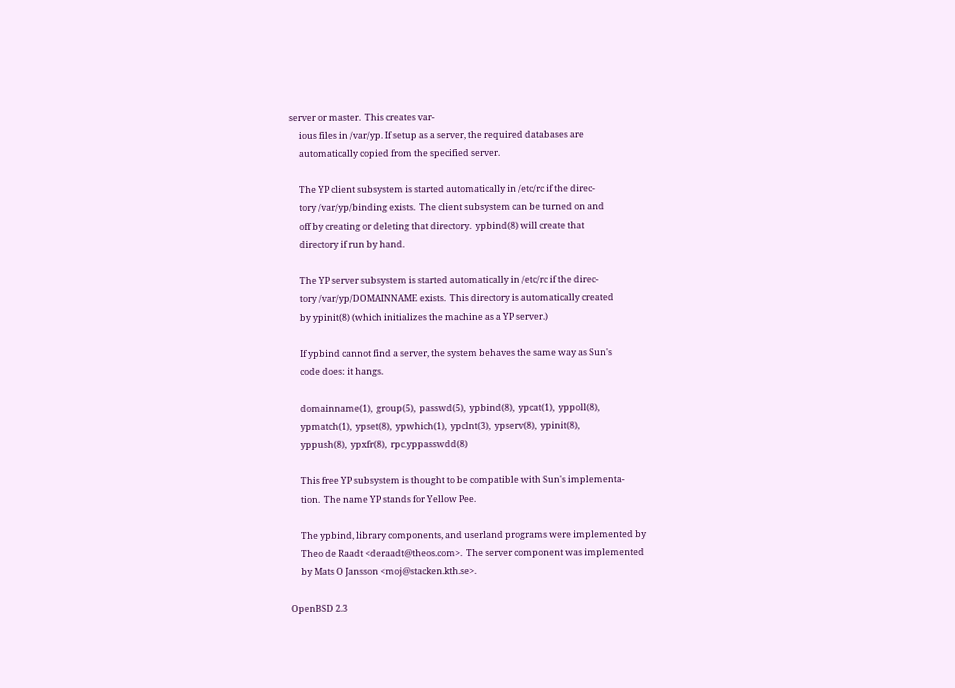server or master.  This creates var-
     ious files in /var/yp. If setup as a server, the required databases are
     automatically copied from the specified server.

     The YP client subsystem is started automatically in /etc/rc if the direc-
     tory /var/yp/binding exists.  The client subsystem can be turned on and
     off by creating or deleting that directory.  ypbind(8) will create that
     directory if run by hand.

     The YP server subsystem is started automatically in /etc/rc if the direc-
     tory /var/yp/DOMAINNAME exists.  This directory is automatically created
     by ypinit(8) (which initializes the machine as a YP server.)

     If ypbind cannot find a server, the system behaves the same way as Sun's
     code does: it hangs.

     domainname(1),  group(5),  passwd(5),  ypbind(8),  ypcat(1),  yppoll(8),
     ypmatch(1),  ypset(8),  ypwhich(1),  ypclnt(3),  ypserv(8),  ypinit(8),
     yppush(8),  ypxfr(8),  rpc.yppasswdd(8)

     This free YP subsystem is thought to be compatible with Sun's implementa-
     tion.  The name YP stands for Yellow Pee.

     The ypbind, library components, and userland programs were implemented by
     Theo de Raadt <deraadt@theos.com>.  The server component was implemented
     by Mats O Jansson <moj@stacken.kth.se>.

OpenBSD 2.3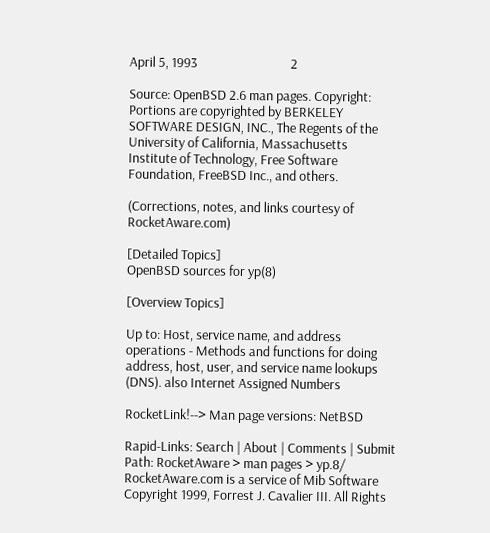April 5, 1993                               2

Source: OpenBSD 2.6 man pages. Copyright: Portions are copyrighted by BERKELEY
SOFTWARE DESIGN, INC., The Regents of the University of California, Massachusetts
Institute of Technology, Free Software Foundation, FreeBSD Inc., and others.

(Corrections, notes, and links courtesy of RocketAware.com)

[Detailed Topics]
OpenBSD sources for yp(8)

[Overview Topics]

Up to: Host, service name, and address operations - Methods and functions for doing address, host, user, and service name lookups (DNS). also Internet Assigned Numbers

RocketLink!--> Man page versions: NetBSD

Rapid-Links: Search | About | Comments | Submit Path: RocketAware > man pages > yp.8/
RocketAware.com is a service of Mib Software
Copyright 1999, Forrest J. Cavalier III. All Rights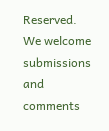Reserved.
We welcome submissions and comments